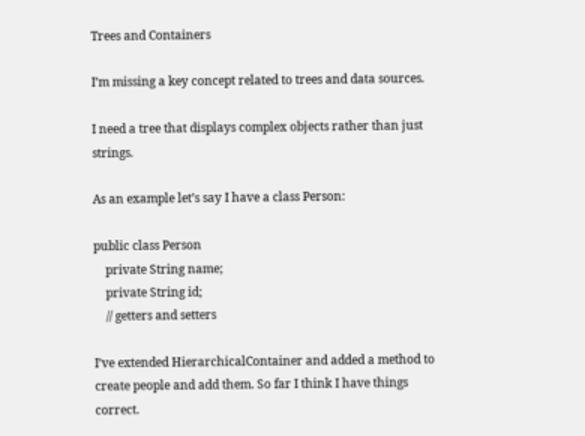Trees and Containers

I’m missing a key concept related to trees and data sources.

I need a tree that displays complex objects rather than just strings.

As an example let’s say I have a class Person:

public class Person
    private String name;
    private String id;
    // getters and setters

I’ve extended HierarchicalContainer and added a method to create people and add them. So far I think I have things correct.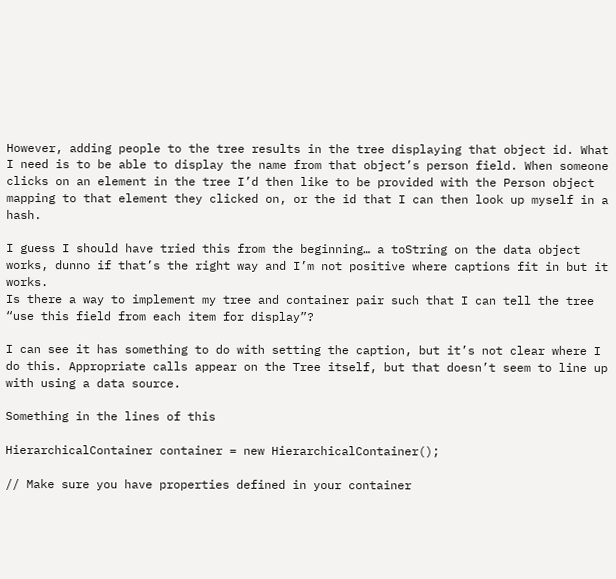However, adding people to the tree results in the tree displaying that object id. What I need is to be able to display the name from that object’s person field. When someone clicks on an element in the tree I’d then like to be provided with the Person object mapping to that element they clicked on, or the id that I can then look up myself in a hash.

I guess I should have tried this from the beginning… a toString on the data object works, dunno if that’s the right way and I’m not positive where captions fit in but it works.
Is there a way to implement my tree and container pair such that I can tell the tree “use this field from each item for display”?

I can see it has something to do with setting the caption, but it’s not clear where I do this. Appropriate calls appear on the Tree itself, but that doesn’t seem to line up with using a data source.

Something in the lines of this

HierarchicalContainer container = new HierarchicalContainer();

// Make sure you have properties defined in your container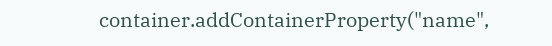container.addContainerProperty("name",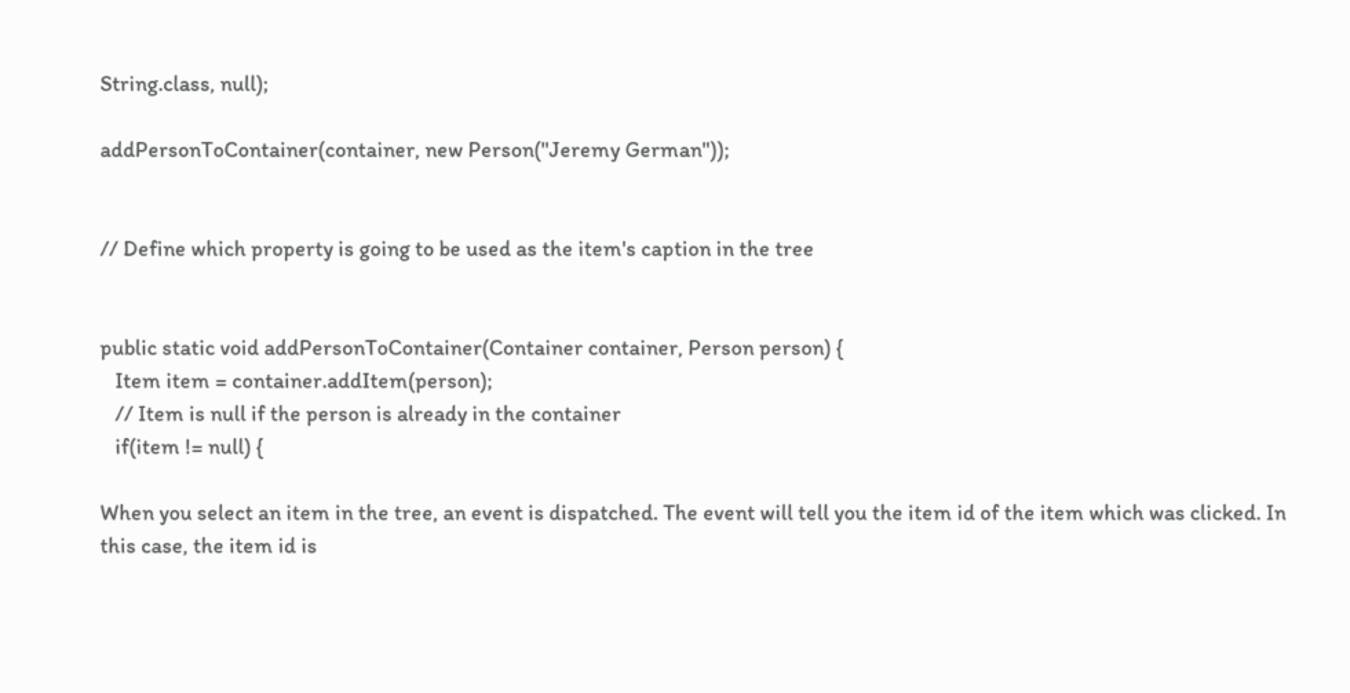String.class, null);

addPersonToContainer(container, new Person("Jeremy German"));


// Define which property is going to be used as the item's caption in the tree


public static void addPersonToContainer(Container container, Person person) {
   Item item = container.addItem(person);
   // Item is null if the person is already in the container
   if(item != null) {

When you select an item in the tree, an event is dispatched. The event will tell you the item id of the item which was clicked. In this case, the item id is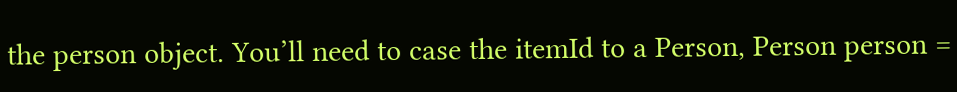the person object. You’ll need to case the itemId to a Person, Person person =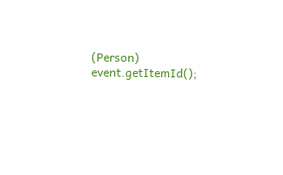(Person) event.getItemId();